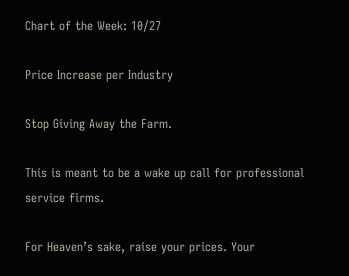Chart of the Week: 10/27

Price Increase per Industry

Stop Giving Away the Farm.

This is meant to be a wake up call for professional service firms.

For Heaven’s sake, raise your prices. Your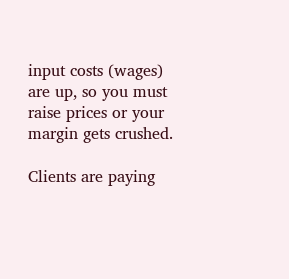input costs (wages) are up, so you must raise prices or your margin gets crushed.

Clients are paying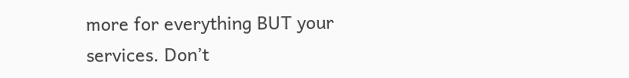more for everything BUT your services. Don’t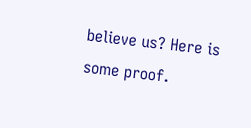believe us? Here is some proof.